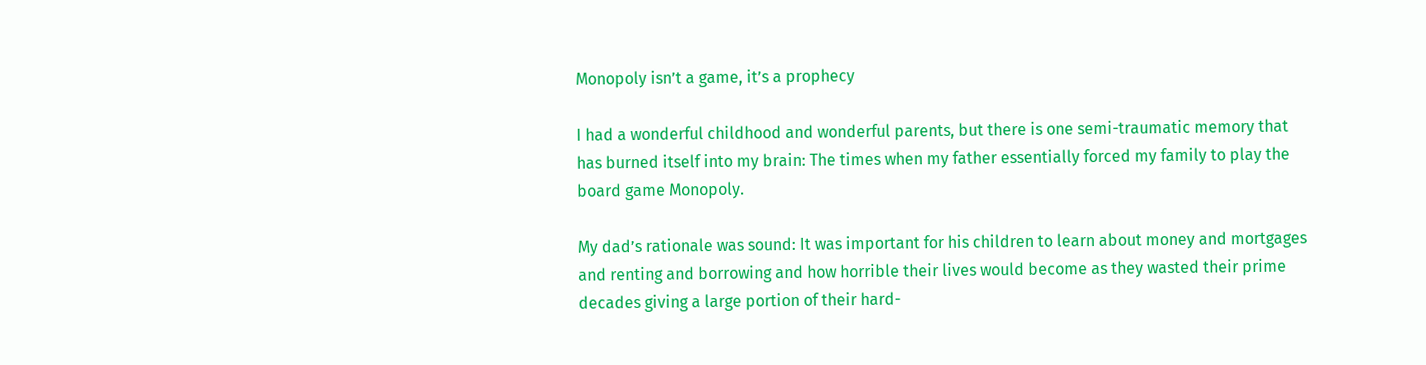Monopoly isn’t a game, it’s a prophecy

I had a wonderful childhood and wonderful parents, but there is one semi-traumatic memory that has burned itself into my brain: The times when my father essentially forced my family to play the board game Monopoly.

My dad’s rationale was sound: It was important for his children to learn about money and mortgages and renting and borrowing and how horrible their lives would become as they wasted their prime decades giving a large portion of their hard-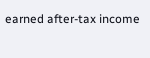earned after-tax income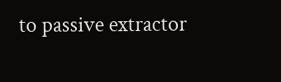to passive extractor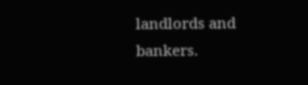landlords and bankers.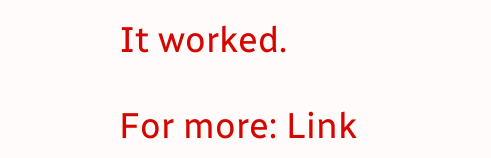It worked.

For more: Link